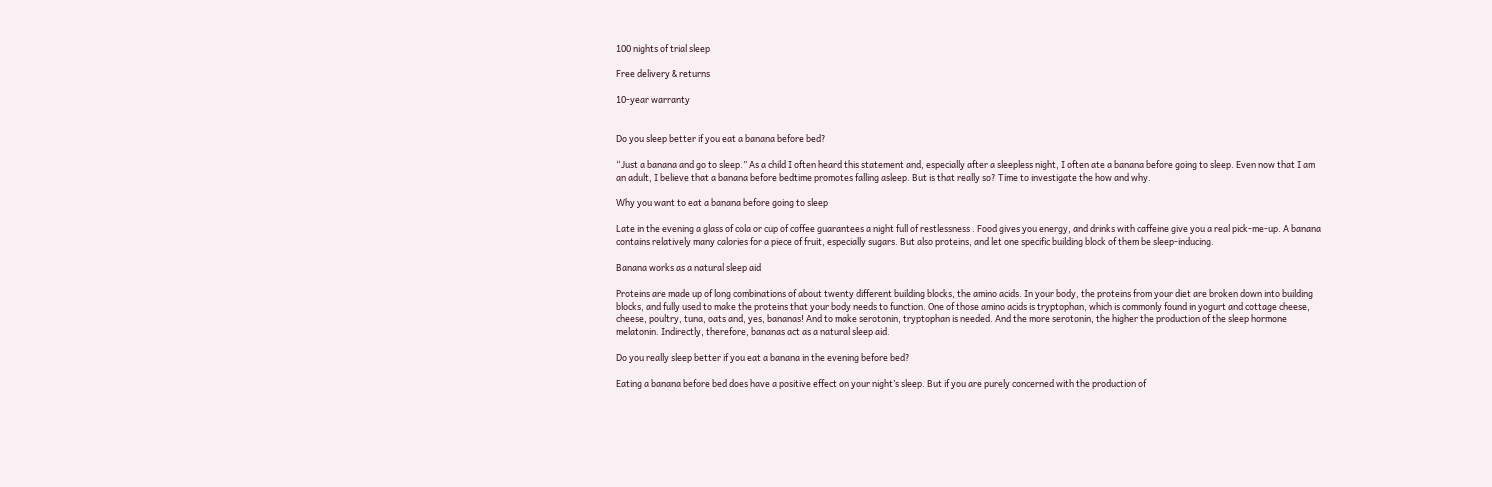100 nights of trial sleep

Free delivery & returns

10-year warranty


Do you sleep better if you eat a banana before bed?

“Just a banana and go to sleep.” As a child I often heard this statement and, especially after a sleepless night, I often ate a banana before going to sleep. Even now that I am an adult, I believe that a banana before bedtime promotes falling asleep. But is that really so? Time to investigate the how and why.

Why you want to eat a banana before going to sleep

Late in the evening a glass of cola or cup of coffee guarantees a night full of restlessness . Food gives you energy, and drinks with caffeine give you a real pick-me-up. A banana contains relatively many calories for a piece of fruit, especially sugars. But also proteins, and let one specific building block of them be sleep-inducing.

Banana works as a natural sleep aid

Proteins are made up of long combinations of about twenty different building blocks, the amino acids. In your body, the proteins from your diet are broken down into building blocks, and fully used to make the proteins that your body needs to function. One of those amino acids is tryptophan, which is commonly found in yogurt and cottage cheese, cheese, poultry, tuna, oats and, yes, bananas! And to make serotonin, tryptophan is needed. And the more serotonin, the higher the production of the sleep hormone melatonin. Indirectly, therefore, bananas act as a natural sleep aid.

Do you really sleep better if you eat a banana in the evening before bed?

Eating a banana before bed does have a positive effect on your night’s sleep. But if you are purely concerned with the production of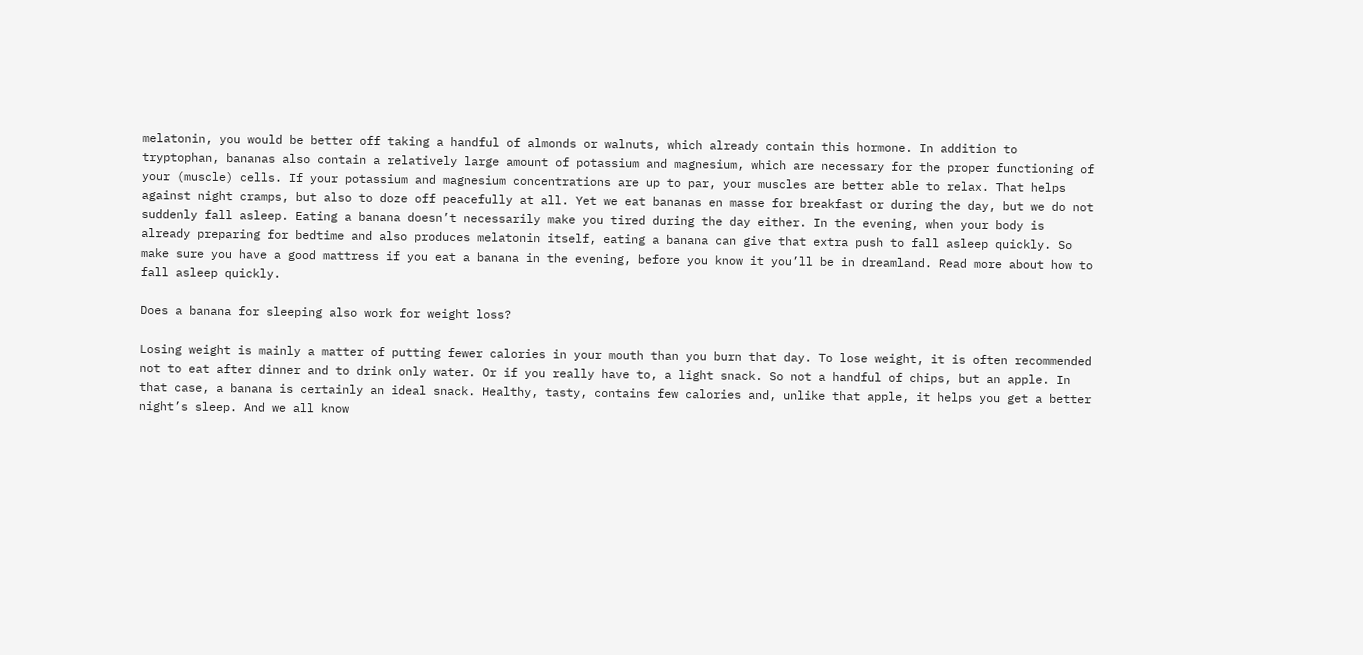melatonin, you would be better off taking a handful of almonds or walnuts, which already contain this hormone. In addition to tryptophan, bananas also contain a relatively large amount of potassium and magnesium, which are necessary for the proper functioning of your (muscle) cells. If your potassium and magnesium concentrations are up to par, your muscles are better able to relax. That helps against night cramps, but also to doze off peacefully at all. Yet we eat bananas en masse for breakfast or during the day, but we do not suddenly fall asleep. Eating a banana doesn’t necessarily make you tired during the day either. In the evening, when your body is already preparing for bedtime and also produces melatonin itself, eating a banana can give that extra push to fall asleep quickly. So make sure you have a good mattress if you eat a banana in the evening, before you know it you’ll be in dreamland. Read more about how to fall asleep quickly.

Does a banana for sleeping also work for weight loss?

Losing weight is mainly a matter of putting fewer calories in your mouth than you burn that day. To lose weight, it is often recommended not to eat after dinner and to drink only water. Or if you really have to, a light snack. So not a handful of chips, but an apple. In that case, a banana is certainly an ideal snack. Healthy, tasty, contains few calories and, unlike that apple, it helps you get a better night’s sleep. And we all know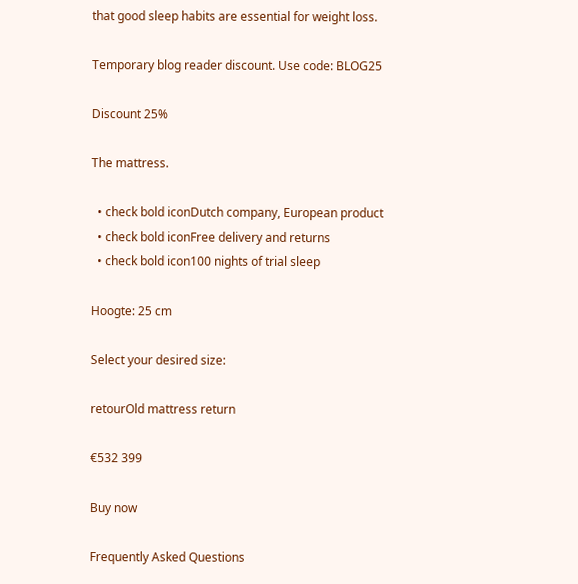that good sleep habits are essential for weight loss.

Temporary blog reader discount. Use code: BLOG25

Discount 25%

The mattress.

  • check bold iconDutch company, European product
  • check bold iconFree delivery and returns
  • check bold icon100 nights of trial sleep

Hoogte: 25 cm

Select your desired size:

retourOld mattress return

€532 399

Buy now

Frequently Asked Questions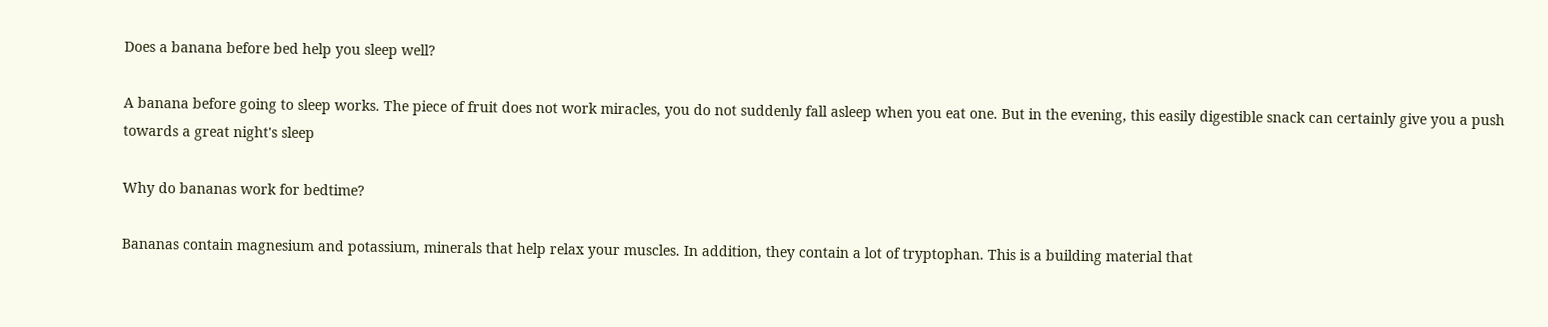Does a banana before bed help you sleep well?

A banana before going to sleep works. The piece of fruit does not work miracles, you do not suddenly fall asleep when you eat one. But in the evening, this easily digestible snack can certainly give you a push towards a great night's sleep

Why do bananas work for bedtime?

Bananas contain magnesium and potassium, minerals that help relax your muscles. In addition, they contain a lot of tryptophan. This is a building material that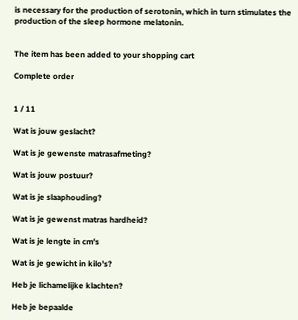is necessary for the production of serotonin, which in turn stimulates the production of the sleep hormone melatonin.


The item has been added to your shopping cart

Complete order


1 / 11

Wat is jouw geslacht?

Wat is je gewenste matrasafmeting?

Wat is jouw postuur?

Wat is je slaaphouding?

Wat is je gewenst matras hardheid?

Wat is je lengte in cm's

Wat is je gewicht in kilo's?

Heb je lichamelijke klachten?

Heb je bepaalde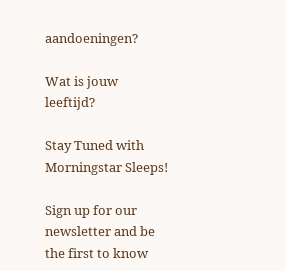aandoeningen?

Wat is jouw leeftijd?

Stay Tuned with Morningstar Sleeps!

Sign up for our newsletter and be the first to know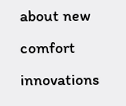about new comfort innovations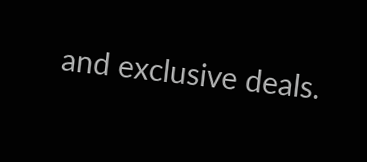and exclusive deals.